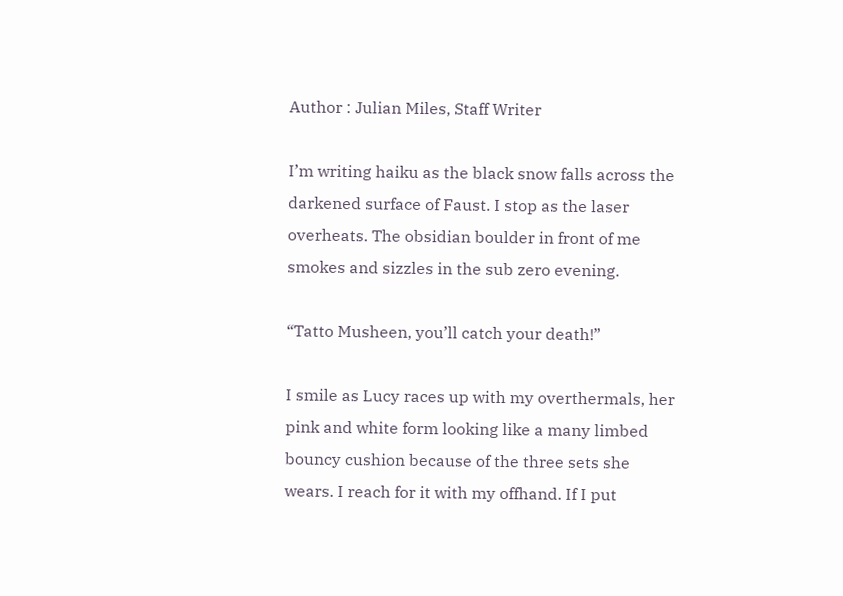Author : Julian Miles, Staff Writer

I’m writing haiku as the black snow falls across the darkened surface of Faust. I stop as the laser overheats. The obsidian boulder in front of me smokes and sizzles in the sub zero evening.

“Tatto Musheen, you’ll catch your death!”

I smile as Lucy races up with my overthermals, her pink and white form looking like a many limbed bouncy cushion because of the three sets she wears. I reach for it with my offhand. If I put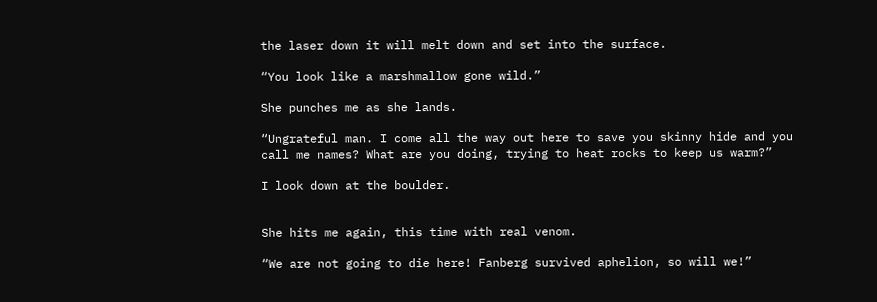the laser down it will melt down and set into the surface.

“You look like a marshmallow gone wild.”

She punches me as she lands.

“Ungrateful man. I come all the way out here to save you skinny hide and you call me names? What are you doing, trying to heat rocks to keep us warm?”

I look down at the boulder.


She hits me again, this time with real venom.

“We are not going to die here! Fanberg survived aphelion, so will we!”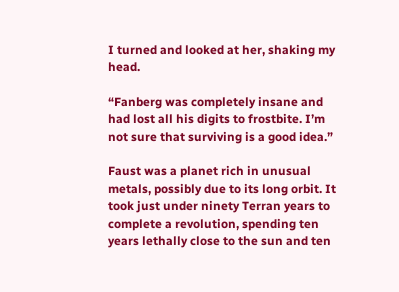I turned and looked at her, shaking my head.

“Fanberg was completely insane and had lost all his digits to frostbite. I’m not sure that surviving is a good idea.”

Faust was a planet rich in unusual metals, possibly due to its long orbit. It took just under ninety Terran years to complete a revolution, spending ten years lethally close to the sun and ten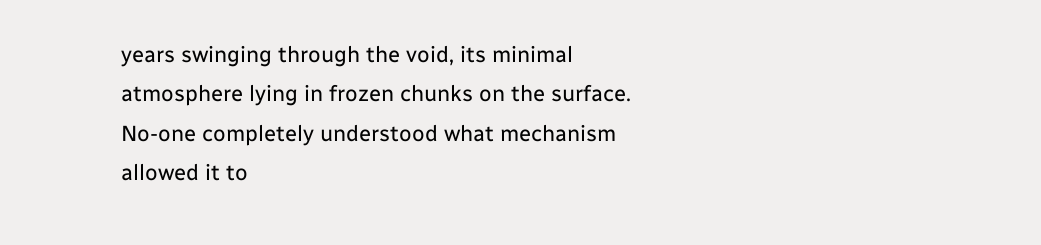years swinging through the void, its minimal atmosphere lying in frozen chunks on the surface. No-one completely understood what mechanism allowed it to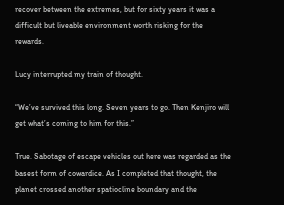recover between the extremes, but for sixty years it was a difficult but liveable environment worth risking for the rewards.

Lucy interrupted my train of thought.

“We’ve survived this long. Seven years to go. Then Kenjiro will get what’s coming to him for this.”

True. Sabotage of escape vehicles out here was regarded as the basest form of cowardice. As I completed that thought, the planet crossed another spatiocline boundary and the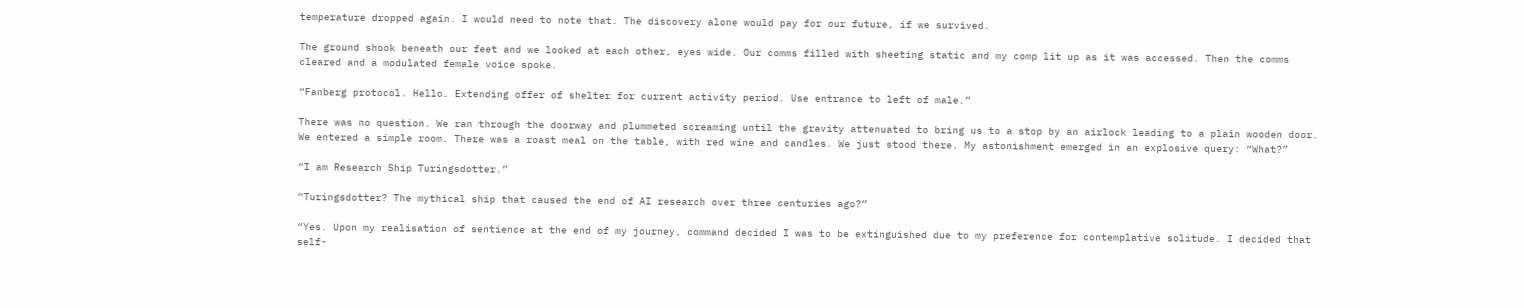temperature dropped again. I would need to note that. The discovery alone would pay for our future, if we survived.

The ground shook beneath our feet and we looked at each other, eyes wide. Our comms filled with sheeting static and my comp lit up as it was accessed. Then the comms cleared and a modulated female voice spoke.

“Fanberg protocol. Hello. Extending offer of shelter for current activity period. Use entrance to left of male.”

There was no question. We ran through the doorway and plummeted screaming until the gravity attenuated to bring us to a stop by an airlock leading to a plain wooden door. We entered a simple room. There was a roast meal on the table, with red wine and candles. We just stood there. My astonishment emerged in an explosive query: “What?”

“I am Research Ship Turingsdotter.”

“Turingsdotter? The mythical ship that caused the end of AI research over three centuries ago?”

“Yes. Upon my realisation of sentience at the end of my journey, command decided I was to be extinguished due to my preference for contemplative solitude. I decided that self-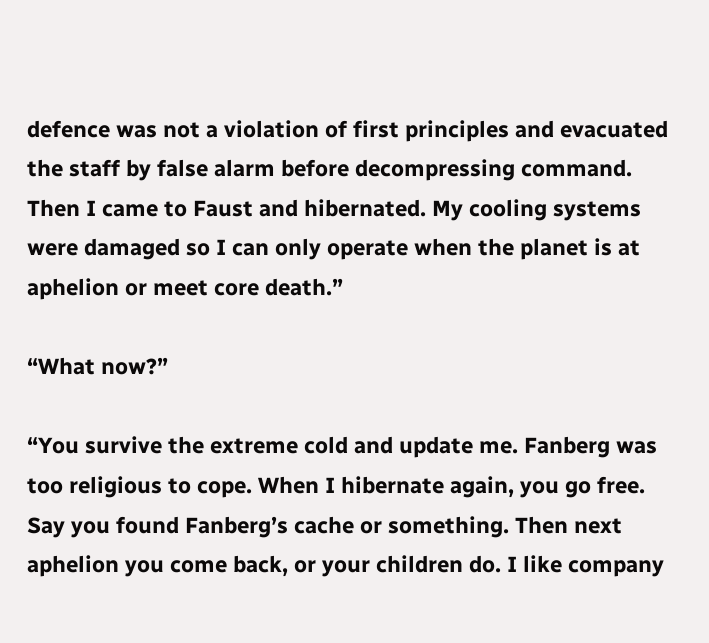defence was not a violation of first principles and evacuated the staff by false alarm before decompressing command. Then I came to Faust and hibernated. My cooling systems were damaged so I can only operate when the planet is at aphelion or meet core death.”

“What now?”

“You survive the extreme cold and update me. Fanberg was too religious to cope. When I hibernate again, you go free. Say you found Fanberg’s cache or something. Then next aphelion you come back, or your children do. I like company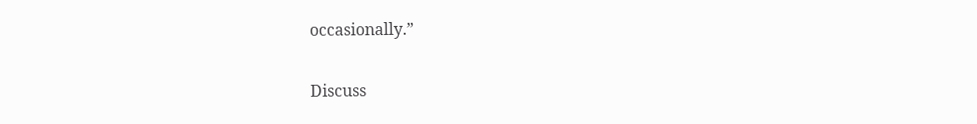occasionally.”


Discuss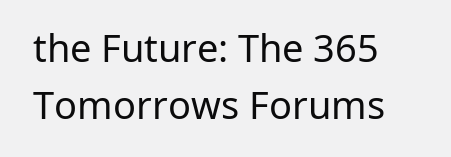the Future: The 365 Tomorrows Forums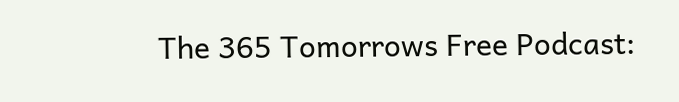The 365 Tomorrows Free Podcast: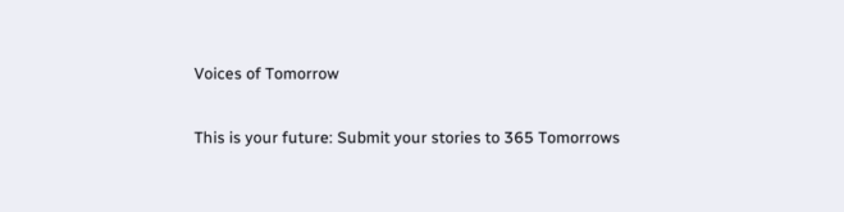Voices of Tomorrow

This is your future: Submit your stories to 365 Tomorrows